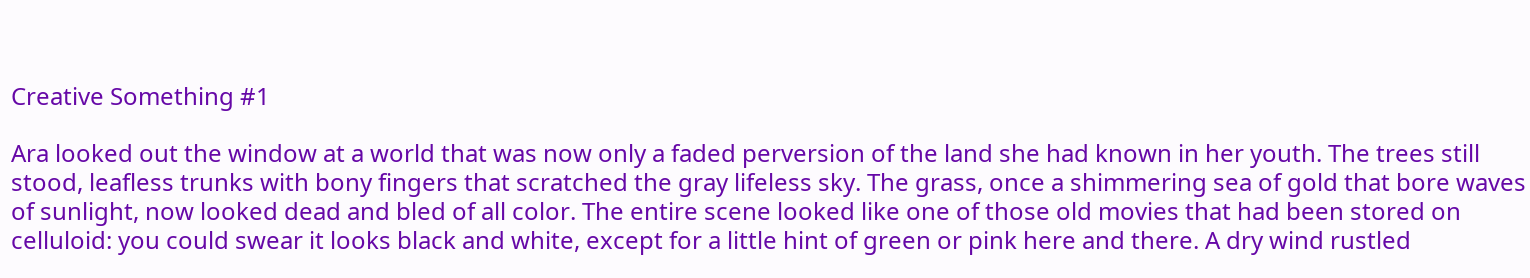Creative Something #1

Ara looked out the window at a world that was now only a faded perversion of the land she had known in her youth. The trees still stood, leafless trunks with bony fingers that scratched the gray lifeless sky. The grass, once a shimmering sea of gold that bore waves of sunlight, now looked dead and bled of all color. The entire scene looked like one of those old movies that had been stored on celluloid: you could swear it looks black and white, except for a little hint of green or pink here and there. A dry wind rustled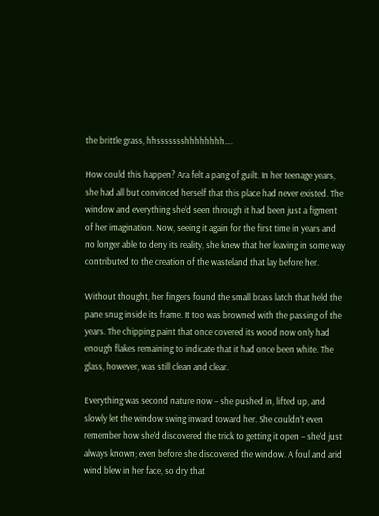the brittle grass, hhssssssshhhhhhhh….

How could this happen? Ara felt a pang of guilt. In her teenage years, she had all but convinced herself that this place had never existed. The window and everything she’d seen through it had been just a figment of her imagination. Now, seeing it again for the first time in years and no longer able to deny its reality, she knew that her leaving in some way contributed to the creation of the wasteland that lay before her.

Without thought, her fingers found the small brass latch that held the pane snug inside its frame. It too was browned with the passing of the years. The chipping paint that once covered its wood now only had enough flakes remaining to indicate that it had once been white. The glass, however, was still clean and clear.

Everything was second nature now – she pushed in, lifted up, and slowly let the window swing inward toward her. She couldn’t even remember how she’d discovered the trick to getting it open – she’d just always known; even before she discovered the window. A foul and arid wind blew in her face, so dry that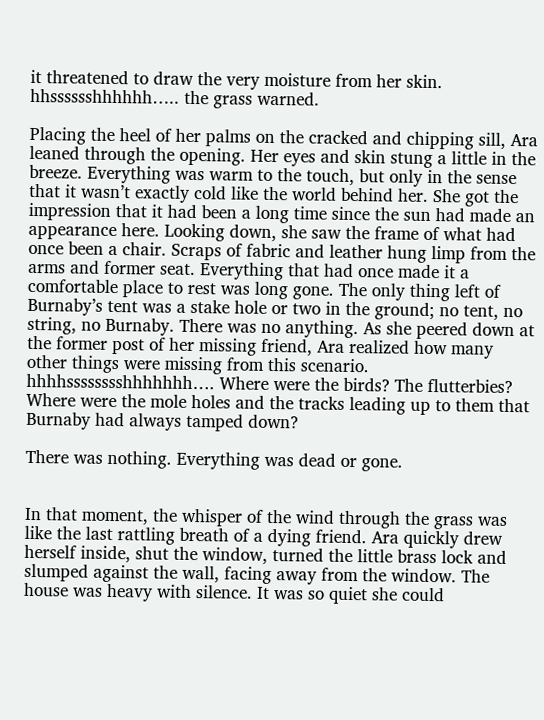it threatened to draw the very moisture from her skin. hhsssssshhhhhh….. the grass warned.

Placing the heel of her palms on the cracked and chipping sill, Ara leaned through the opening. Her eyes and skin stung a little in the breeze. Everything was warm to the touch, but only in the sense that it wasn’t exactly cold like the world behind her. She got the impression that it had been a long time since the sun had made an appearance here. Looking down, she saw the frame of what had once been a chair. Scraps of fabric and leather hung limp from the arms and former seat. Everything that had once made it a comfortable place to rest was long gone. The only thing left of Burnaby’s tent was a stake hole or two in the ground; no tent, no string, no Burnaby. There was no anything. As she peered down at the former post of her missing friend, Ara realized how many other things were missing from this scenario. hhhhsssssssshhhhhhh…. Where were the birds? The flutterbies? Where were the mole holes and the tracks leading up to them that Burnaby had always tamped down?

There was nothing. Everything was dead or gone.


In that moment, the whisper of the wind through the grass was like the last rattling breath of a dying friend. Ara quickly drew herself inside, shut the window, turned the little brass lock and slumped against the wall, facing away from the window. The house was heavy with silence. It was so quiet she could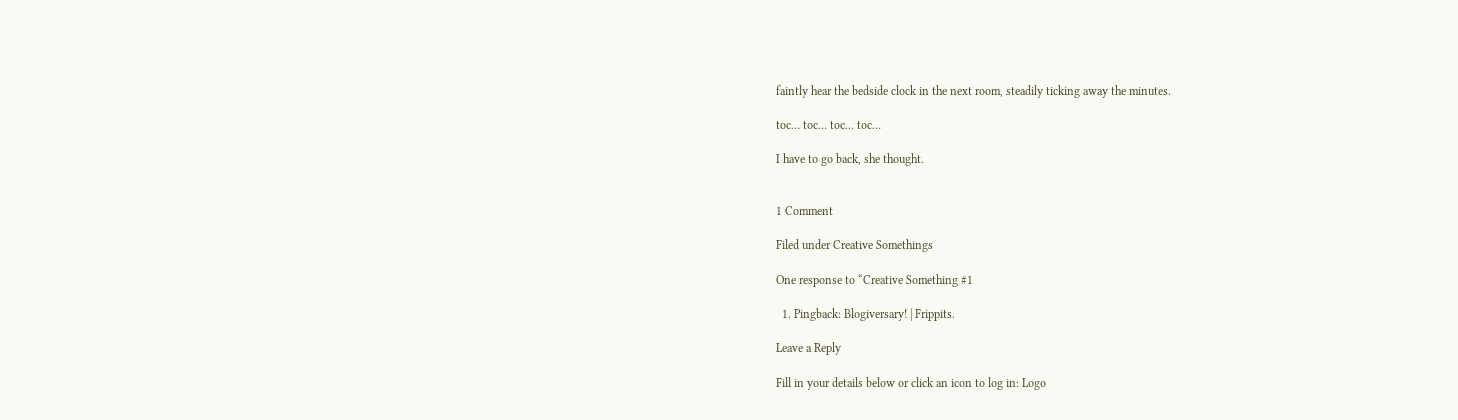faintly hear the bedside clock in the next room, steadily ticking away the minutes.

toc… toc… toc… toc…

I have to go back, she thought.


1 Comment

Filed under Creative Somethings

One response to “Creative Something #1

  1. Pingback: Blogiversary! | Frippits.

Leave a Reply

Fill in your details below or click an icon to log in: Logo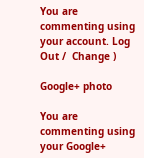You are commenting using your account. Log Out /  Change )

Google+ photo

You are commenting using your Google+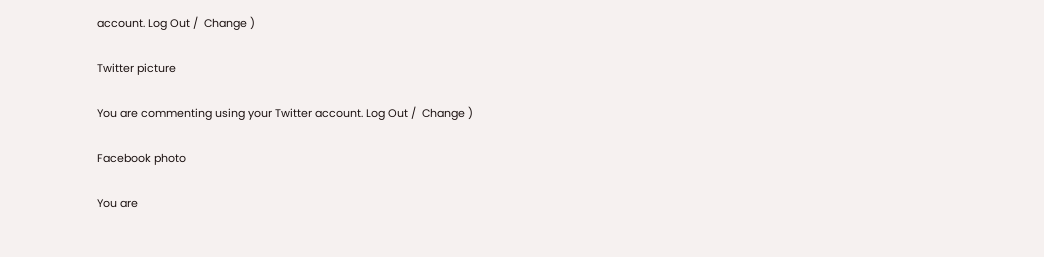account. Log Out /  Change )

Twitter picture

You are commenting using your Twitter account. Log Out /  Change )

Facebook photo

You are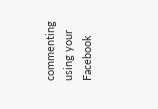commenting using your Facebook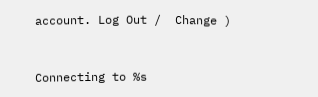account. Log Out /  Change )


Connecting to %s